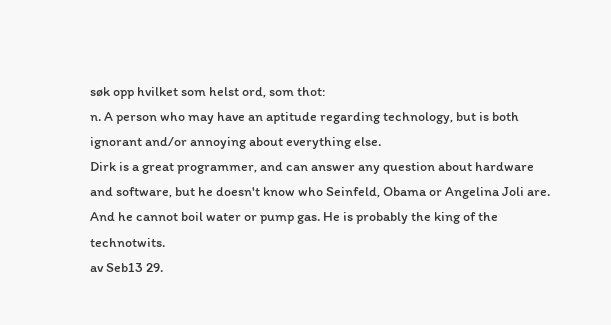søk opp hvilket som helst ord, som thot:
n. A person who may have an aptitude regarding technology, but is both ignorant and/or annoying about everything else.
Dirk is a great programmer, and can answer any question about hardware and software, but he doesn't know who Seinfeld, Obama or Angelina Joli are. And he cannot boil water or pump gas. He is probably the king of the technotwits.
av Seb13 29.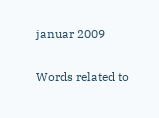januar 2009

Words related to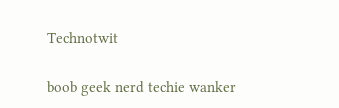Technotwit

boob geek nerd techie wanker